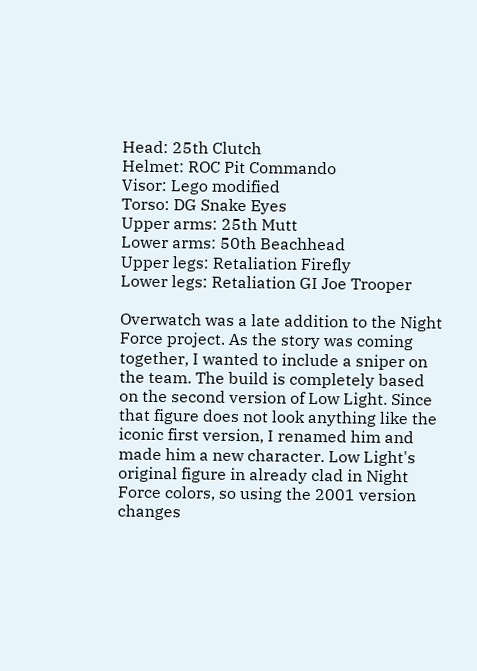Head: 25th Clutch
Helmet: ROC Pit Commando
Visor: Lego modified
Torso: DG Snake Eyes
Upper arms: 25th Mutt
Lower arms: 50th Beachhead
Upper legs: Retaliation Firefly
Lower legs: Retaliation GI Joe Trooper

Overwatch was a late addition to the Night Force project. As the story was coming together, I wanted to include a sniper on the team. The build is completely based on the second version of Low Light. Since that figure does not look anything like the iconic first version, I renamed him and made him a new character. Low Light's original figure in already clad in Night Force colors, so using the 2001 version changes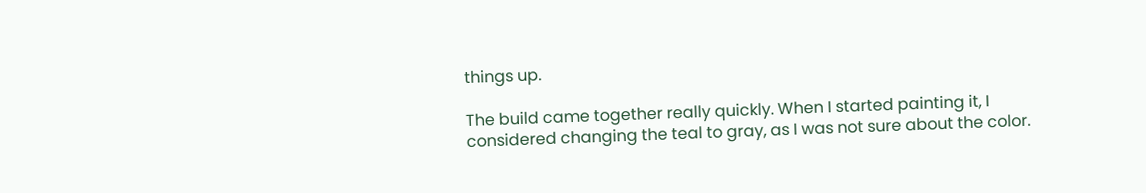things up.

The build came together really quickly. When I started painting it, I considered changing the teal to gray, as I was not sure about the color.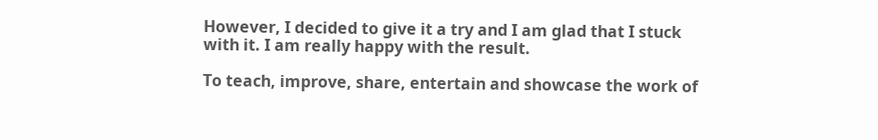However, I decided to give it a try and I am glad that I stuck with it. I am really happy with the result.

To teach, improve, share, entertain and showcase the work of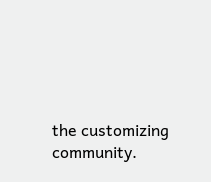the customizing community.